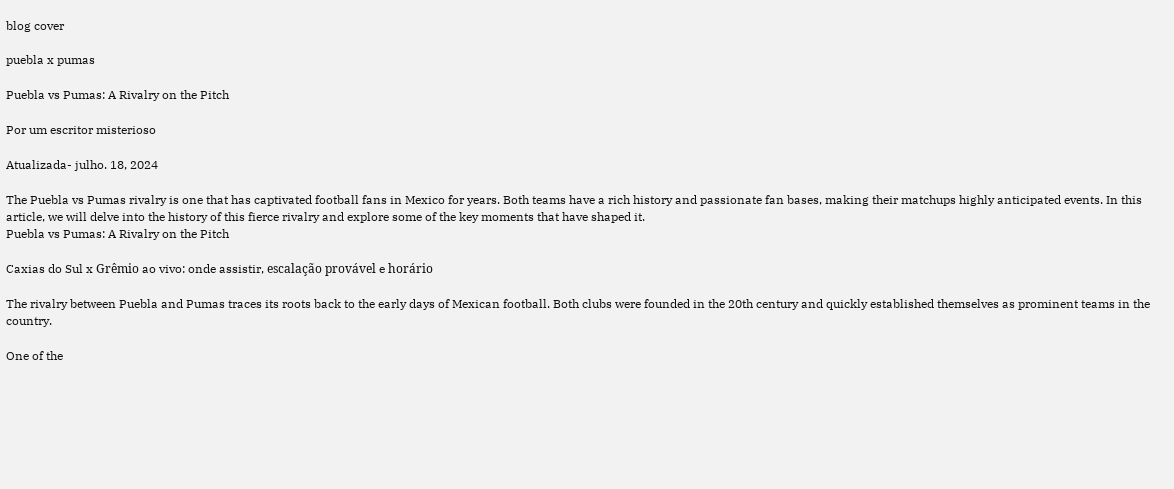blog cover

puebla x pumas

Puebla vs Pumas: A Rivalry on the Pitch

Por um escritor misterioso

Atualizada- julho. 18, 2024

The Puebla vs Pumas rivalry is one that has captivated football fans in Mexico for years. Both teams have a rich history and passionate fan bases, making their matchups highly anticipated events. In this article, we will delve into the history of this fierce rivalry and explore some of the key moments that have shaped it.
Puebla vs Pumas: A Rivalry on the Pitch

Caxias do Sul x Grêmio ao vivo: onde assistir, escalação provável e horário

The rivalry between Puebla and Pumas traces its roots back to the early days of Mexican football. Both clubs were founded in the 20th century and quickly established themselves as prominent teams in the country.

One of the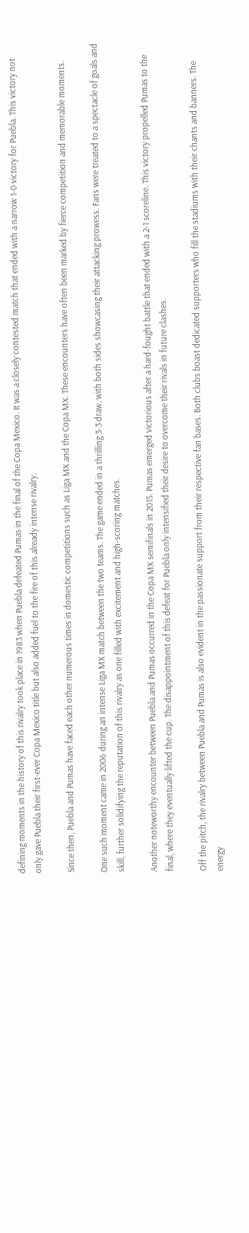defining moments in the history of this rivalry took place in 1983 when Puebla defeated Pumas in the final of the Copa Mexico. It was a closely contested match that ended with a narrow 1-0 victory for Puebla. This victory not only gave Puebla their first-ever Copa Mexico title but also added fuel to the fire of this already intense rivalry.

Since then, Puebla and Pumas have faced each other numerous times in domestic competitions such as Liga MX and the Copa MX. These encounters have often been marked by fierce competition and memorable moments.

One such moment came in 2006 during an intense Liga MX match between the two teams. The game ended in a thrilling 3-3 draw, with both sides showcasing their attacking prowess. Fans were treated to a spectacle of goals and skill, further solidifying the reputation of this rivalry as one filled with excitement and high-scoring matches.

Another noteworthy encounter between Puebla and Pumas occurred in the Copa MX semifinals in 2015. Pumas emerged victorious after a hard-fought battle that ended with a 2-1 scoreline. This victory propelled Pumas to the final, where they eventually lifted the cup. The disappointment of this defeat for Puebla only intensified their desire to overcome their rivals in future clashes.

Off the pitch, the rivalry between Puebla and Pumas is also evident in the passionate support from their respective fan bases. Both clubs boast dedicated supporters who fill the stadiums with their chants and banners. The energy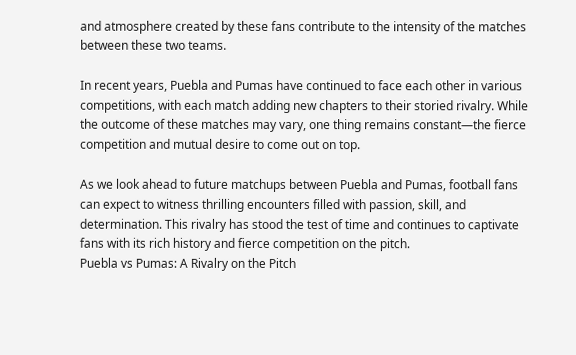and atmosphere created by these fans contribute to the intensity of the matches between these two teams.

In recent years, Puebla and Pumas have continued to face each other in various competitions, with each match adding new chapters to their storied rivalry. While the outcome of these matches may vary, one thing remains constant—the fierce competition and mutual desire to come out on top.

As we look ahead to future matchups between Puebla and Pumas, football fans can expect to witness thrilling encounters filled with passion, skill, and determination. This rivalry has stood the test of time and continues to captivate fans with its rich history and fierce competition on the pitch.
Puebla vs Pumas: A Rivalry on the Pitch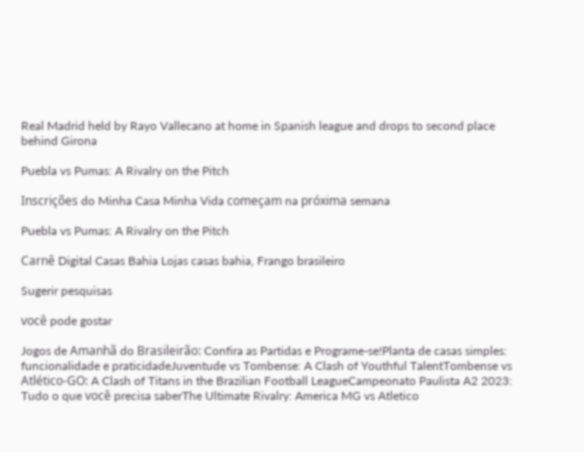Real Madrid held by Rayo Vallecano at home in Spanish league and drops to second place behind Girona

Puebla vs Pumas: A Rivalry on the Pitch

Inscrições do Minha Casa Minha Vida começam na próxima semana

Puebla vs Pumas: A Rivalry on the Pitch

Carnê Digital Casas Bahia Lojas casas bahia, Frango brasileiro

Sugerir pesquisas

você pode gostar

Jogos de Amanhã do Brasileirão: Confira as Partidas e Programe-se!Planta de casas simples: funcionalidade e praticidadeJuventude vs Tombense: A Clash of Youthful TalentTombense vs Atlético-GO: A Clash of Titans in the Brazilian Football LeagueCampeonato Paulista A2 2023: Tudo o que você precisa saberThe Ultimate Rivalry: America MG vs Atletico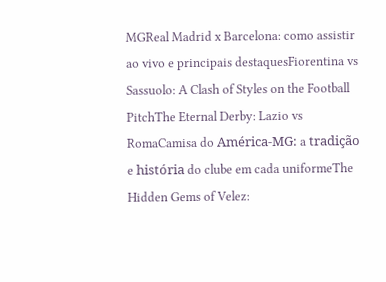MGReal Madrid x Barcelona: como assistir ao vivo e principais destaquesFiorentina vs Sassuolo: A Clash of Styles on the Football PitchThe Eternal Derby: Lazio vs RomaCamisa do América-MG: a tradição e história do clube em cada uniformeThe Hidden Gems of Velez: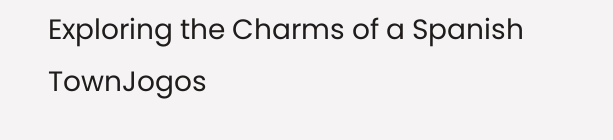Exploring the Charms of a Spanish TownJogos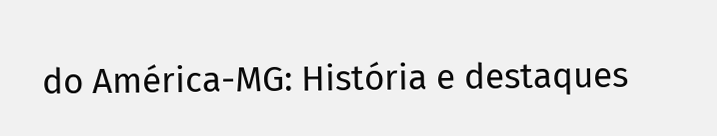do América-MG: História e destaques